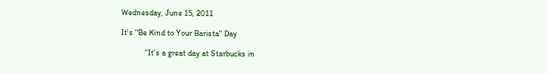Wednesday, June 15, 2011

It's "Be Kind to Your Barista" Day

            “It’s a great day at Starbucks in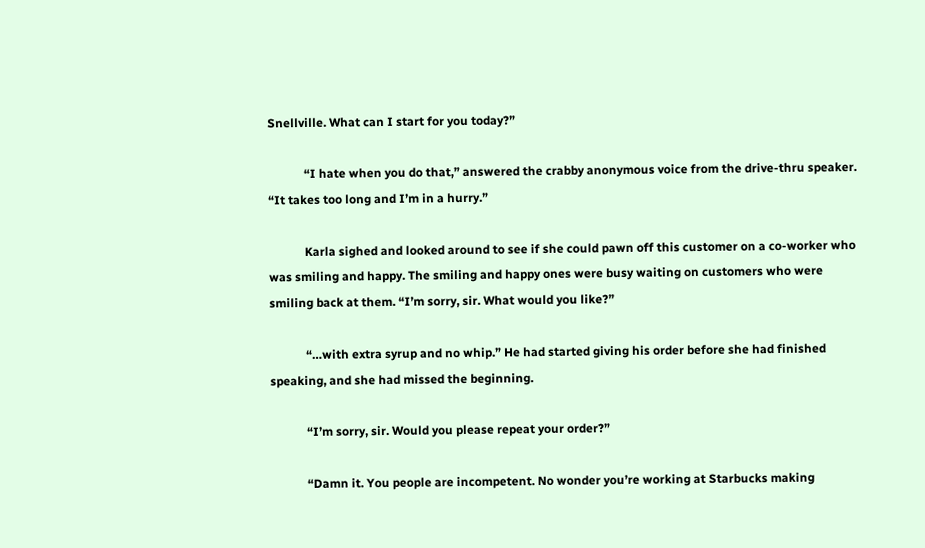Snellville. What can I start for you today?”

            “I hate when you do that,” answered the crabby anonymous voice from the drive-thru speaker. “It takes too long and I’m in a hurry.”

            Karla sighed and looked around to see if she could pawn off this customer on a co-worker who was smiling and happy. The smiling and happy ones were busy waiting on customers who were smiling back at them. “I’m sorry, sir. What would you like?”

            “…with extra syrup and no whip.” He had started giving his order before she had finished speaking, and she had missed the beginning.

            “I’m sorry, sir. Would you please repeat your order?”

            “Damn it. You people are incompetent. No wonder you’re working at Starbucks making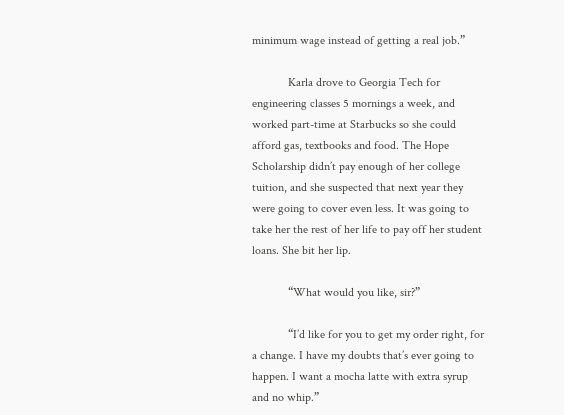minimum wage instead of getting a real job.”

            Karla drove to Georgia Tech for engineering classes 5 mornings a week, and worked part-time at Starbucks so she could afford gas, textbooks and food. The Hope Scholarship didn’t pay enough of her college tuition, and she suspected that next year they were going to cover even less. It was going to take her the rest of her life to pay off her student loans. She bit her lip.

            “What would you like, sir?”

            “I’d like for you to get my order right, for a change. I have my doubts that’s ever going to happen. I want a mocha latte with extra syrup and no whip.”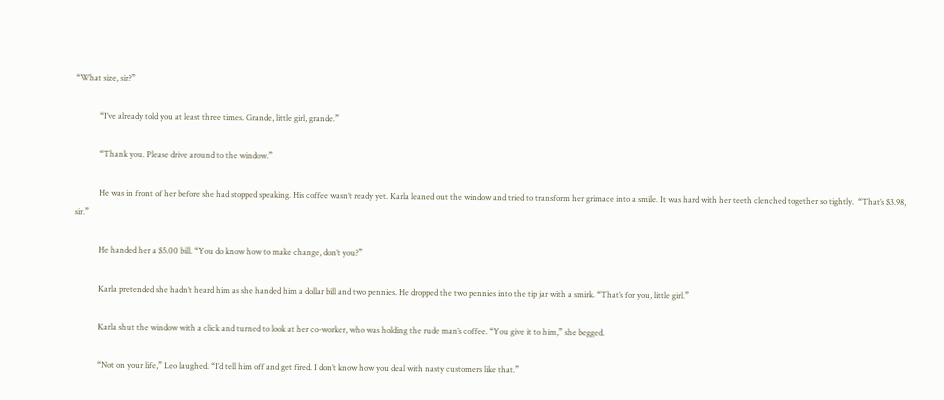“What size, sir?”

            “I’ve already told you at least three times. Grande, little girl, grande.”

            “Thank you. Please drive around to the window.”

            He was in front of her before she had stopped speaking. His coffee wasn’t ready yet. Karla leaned out the window and tried to transform her grimace into a smile. It was hard with her teeth clenched together so tightly.  “That’s $3.98, sir.”

            He handed her a $5.00 bill. “You do know how to make change, don’t you?”

            Karla pretended she hadn’t heard him as she handed him a dollar bill and two pennies. He dropped the two pennies into the tip jar with a smirk. “That’s for you, little girl.”

            Karla shut the window with a click and turned to look at her co-worker, who was holding the rude man’s coffee. “You give it to him,” she begged.

            “Not on your life,” Leo laughed. “I’d tell him off and get fired. I don’t know how you deal with nasty customers like that.”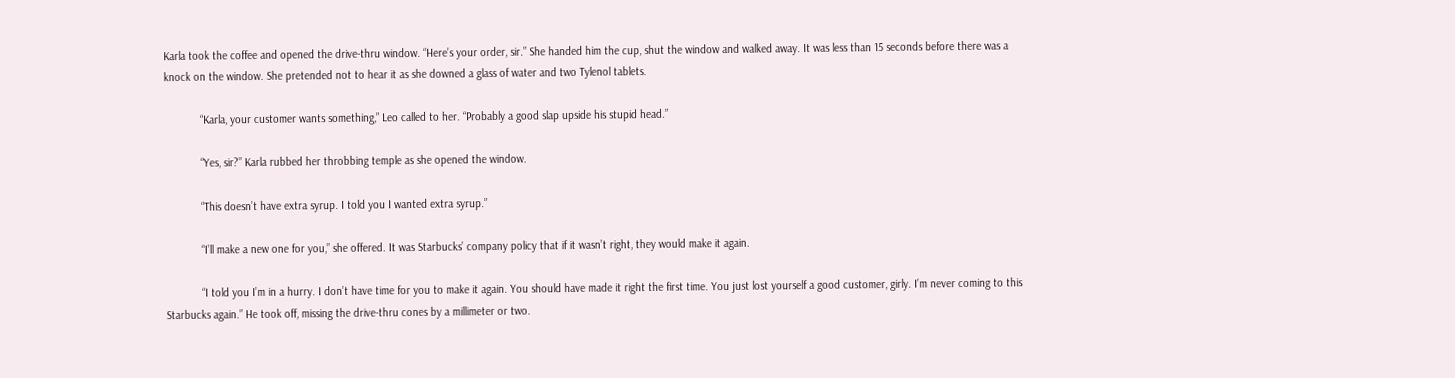Karla took the coffee and opened the drive-thru window. “Here’s your order, sir.” She handed him the cup, shut the window and walked away. It was less than 15 seconds before there was a knock on the window. She pretended not to hear it as she downed a glass of water and two Tylenol tablets.

            “Karla, your customer wants something,” Leo called to her. “Probably a good slap upside his stupid head.”

            “Yes, sir?” Karla rubbed her throbbing temple as she opened the window.

            “This doesn’t have extra syrup. I told you I wanted extra syrup.”

            “I’ll make a new one for you,” she offered. It was Starbucks’ company policy that if it wasn’t right, they would make it again.

            “I told you I’m in a hurry. I don’t have time for you to make it again. You should have made it right the first time. You just lost yourself a good customer, girly. I’m never coming to this Starbucks again.” He took off, missing the drive-thru cones by a millimeter or two.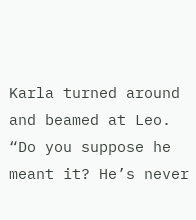Karla turned around and beamed at Leo. “Do you suppose he meant it? He’s never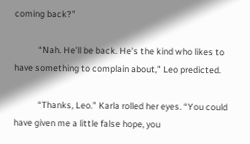coming back?”

            “Nah. He’ll be back. He’s the kind who likes to have something to complain about,” Leo predicted.

            “Thanks, Leo.” Karla rolled her eyes. “You could have given me a little false hope, you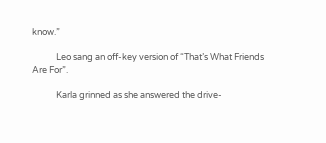know.”

            Leo sang an off-key version of “That’s What Friends Are For”.

            Karla grinned as she answered the drive-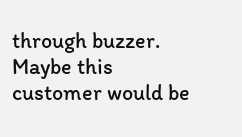through buzzer. Maybe this customer would be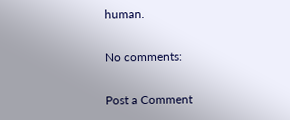human.

No comments:

Post a Comment